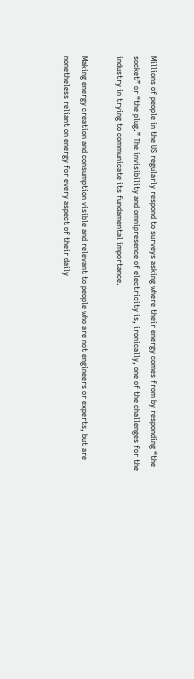Millions of people in the US regularly respond to surveys asking where their energy comes from by responding “the socket” or “the plug.” The invisibility and omnipresence of electricity is, ironically, one of the challenges for the industry in trying to communicate its fundamental importance.

Making energy creation and consumption visible and relevant to people who are not engineers or experts, but are nonetheless reliant on energy for every aspect of their daily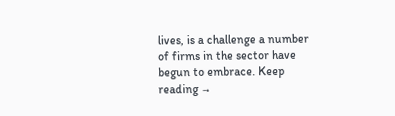lives, is a challenge a number of firms in the sector have begun to embrace. Keep reading →